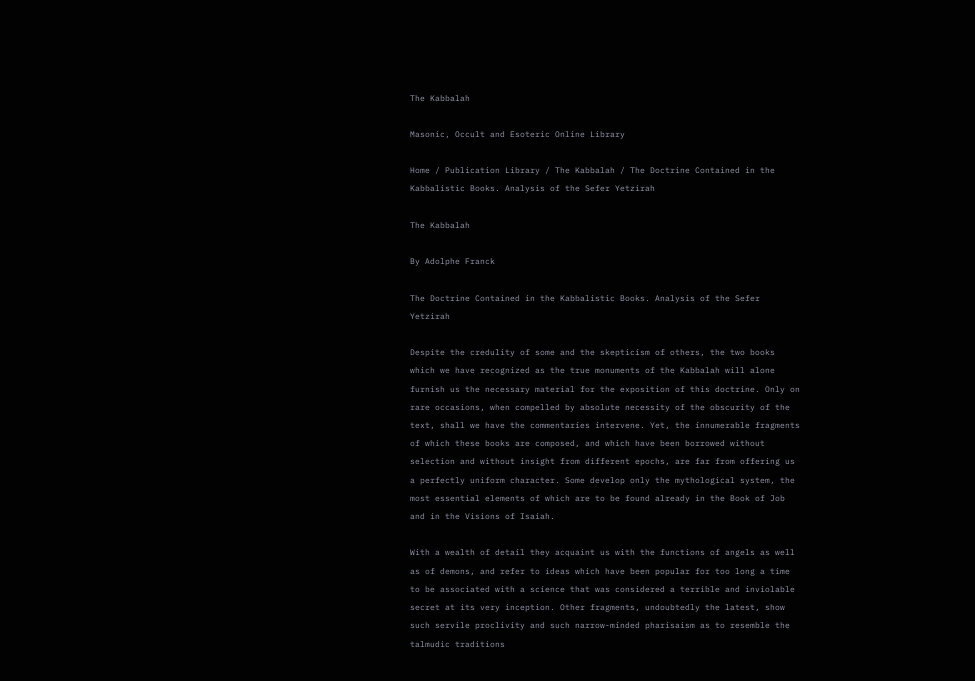The Kabbalah

Masonic, Occult and Esoteric Online Library

Home / Publication Library / The Kabbalah / The Doctrine Contained in the Kabbalistic Books. Analysis of the Sefer Yetzirah

The Kabbalah

By Adolphe Franck

The Doctrine Contained in the Kabbalistic Books. Analysis of the Sefer Yetzirah

Despite the credulity of some and the skepticism of others, the two books which we have recognized as the true monuments of the Kabbalah will alone furnish us the necessary material for the exposition of this doctrine. Only on rare occasions, when compelled by absolute necessity of the obscurity of the text, shall we have the commentaries intervene. Yet, the innumerable fragments of which these books are composed, and which have been borrowed without selection and without insight from different epochs, are far from offering us a perfectly uniform character. Some develop only the mythological system, the most essential elements of which are to be found already in the Book of Job and in the Visions of Isaiah.

With a wealth of detail they acquaint us with the functions of angels as well as of demons, and refer to ideas which have been popular for too long a time to be associated with a science that was considered a terrible and inviolable secret at its very inception. Other fragments, undoubtedly the latest, show such servile proclivity and such narrow-minded pharisaism as to resemble the talmudic traditions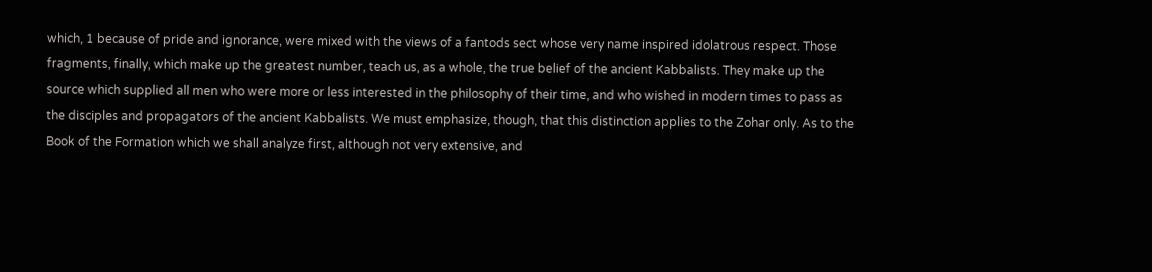which, 1 because of pride and ignorance, were mixed with the views of a fantods sect whose very name inspired idolatrous respect. Those fragments, finally, which make up the greatest number, teach us, as a whole, the true belief of the ancient Kabbalists. They make up the source which supplied all men who were more or less interested in the philosophy of their time, and who wished in modern times to pass as the disciples and propagators of the ancient Kabbalists. We must emphasize, though, that this distinction applies to the Zohar only. As to the Book of the Formation which we shall analyze first, although not very extensive, and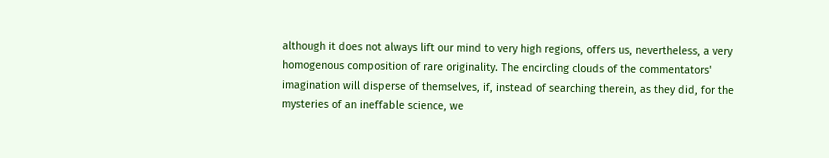although it does not always lift our mind to very high regions, offers us, nevertheless, a very homogenous composition of rare originality. The encircling clouds of the commentators' imagination will disperse of themselves, if, instead of searching therein, as they did, for the mysteries of an ineffable science, we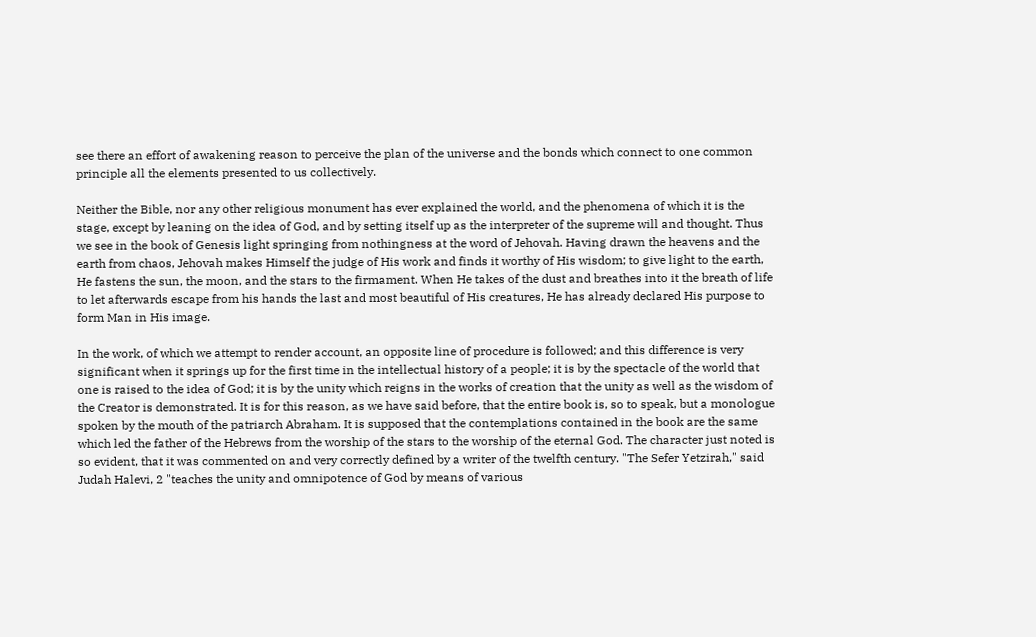see there an effort of awakening reason to perceive the plan of the universe and the bonds which connect to one common principle all the elements presented to us collectively.

Neither the Bible, nor any other religious monument has ever explained the world, and the phenomena of which it is the stage, except by leaning on the idea of God, and by setting itself up as the interpreter of the supreme will and thought. Thus we see in the book of Genesis light springing from nothingness at the word of Jehovah. Having drawn the heavens and the earth from chaos, Jehovah makes Himself the judge of His work and finds it worthy of His wisdom; to give light to the earth, He fastens the sun, the moon, and the stars to the firmament. When He takes of the dust and breathes into it the breath of life to let afterwards escape from his hands the last and most beautiful of His creatures, He has already declared His purpose to form Man in His image.

In the work, of which we attempt to render account, an opposite line of procedure is followed; and this difference is very significant when it springs up for the first time in the intellectual history of a people; it is by the spectacle of the world that one is raised to the idea of God; it is by the unity which reigns in the works of creation that the unity as well as the wisdom of the Creator is demonstrated. It is for this reason, as we have said before, that the entire book is, so to speak, but a monologue spoken by the mouth of the patriarch Abraham. It is supposed that the contemplations contained in the book are the same which led the father of the Hebrews from the worship of the stars to the worship of the eternal God. The character just noted is so evident, that it was commented on and very correctly defined by a writer of the twelfth century. "The Sefer Yetzirah," said Judah Halevi, 2 "teaches the unity and omnipotence of God by means of various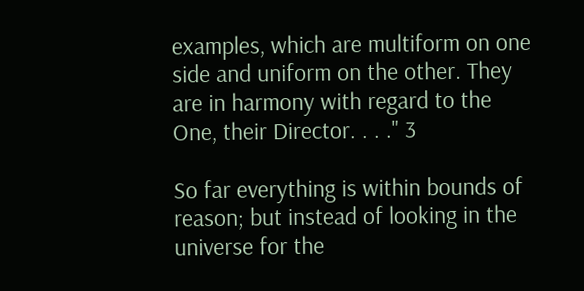examples, which are multiform on one side and uniform on the other. They are in harmony with regard to the One, their Director. . . ." 3

So far everything is within bounds of reason; but instead of looking in the universe for the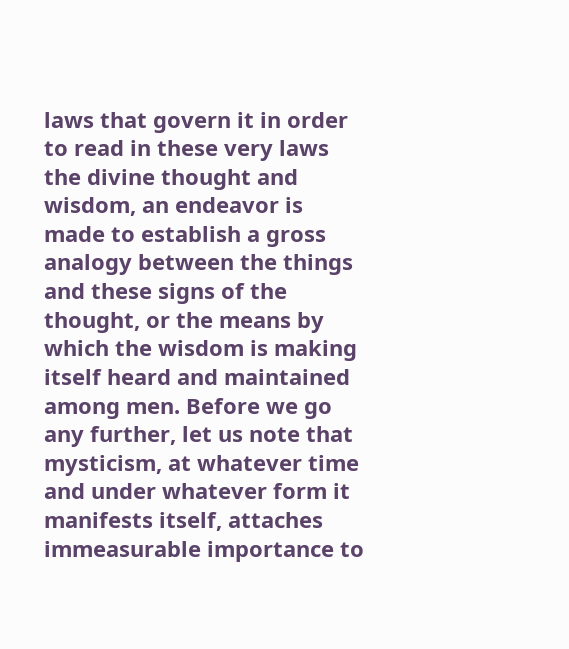laws that govern it in order to read in these very laws the divine thought and wisdom, an endeavor is made to establish a gross analogy between the things and these signs of the thought, or the means by which the wisdom is making itself heard and maintained among men. Before we go any further, let us note that mysticism, at whatever time and under whatever form it manifests itself, attaches immeasurable importance to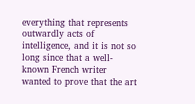everything that represents outwardly acts of intelligence, and it is not so long since that a well-known French writer wanted to prove that the art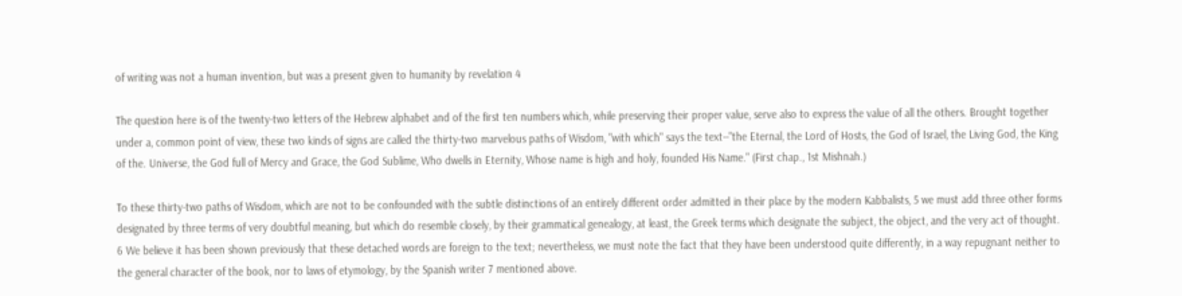of writing was not a human invention, but was a present given to humanity by revelation 4

The question here is of the twenty-two letters of the Hebrew alphabet and of the first ten numbers which, while preserving their proper value, serve also to express the value of all the others. Brought together under a, common point of view, these two kinds of signs are called the thirty-two marvelous paths of Wisdom, "with which" says the text--"the Eternal, the Lord of Hosts, the God of Israel, the Living God, the King of the. Universe, the God full of Mercy and Grace, the God Sublime, Who dwells in Eternity, Whose name is high and holy, founded His Name." (First chap., 1st Mishnah.)

To these thirty-two paths of Wisdom, which are not to be confounded with the subtle distinctions of an entirely different order admitted in their place by the modern Kabbalists, 5 we must add three other forms designated by three terms of very doubtful meaning, but which do resemble closely, by their grammatical genealogy, at least, the Greek terms which designate the subject, the object, and the very act of thought. 6 We believe it has been shown previously that these detached words are foreign to the text; nevertheless, we must note the fact that they have been understood quite differently, in a way repugnant neither to the general character of the book, nor to laws of etymology, by the Spanish writer 7 mentioned above.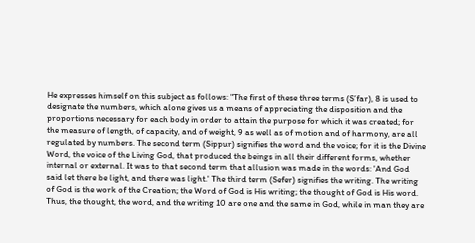He expresses himself on this subject as follows: "The first of these three terms (S’far), 8 is used to designate the numbers, which alone gives us a means of appreciating the disposition and the proportions necessary for each body in order to attain the purpose for which it was created; for the measure of length, of capacity, and of weight, 9 as well as of motion and of harmony, are all regulated by numbers. The second term (Sippur) signifies the word and the voice; for it is the Divine Word, the voice of the Living God, that produced the beings in all their different forms, whether internal or external. It was to that second term that allusion was made in the words: 'And God said let there be light, and there was light.' The third term (Sefer) signifies the writing. The writing of God is the work of the Creation; the Word of God is His writing; the thought of God is His word. Thus, the thought, the word, and the writing 10 are one and the same in God, while in man they are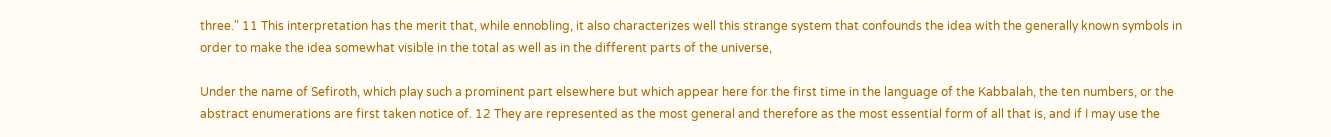three." 11 This interpretation has the merit that, while ennobling, it also characterizes well this strange system that confounds the idea with the generally known symbols in order to make the idea somewhat visible in the total as well as in the different parts of the universe,

Under the name of Sefiroth, which play such a prominent part elsewhere but which appear here for the first time in the language of the Kabbalah, the ten numbers, or the abstract enumerations are first taken notice of. 12 They are represented as the most general and therefore as the most essential form of all that is, and if I may use the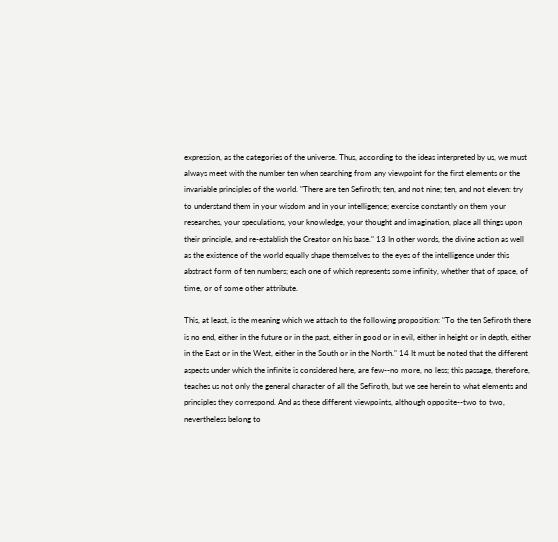expression, as the categories of the universe. Thus, according to the ideas interpreted by us, we must always meet with the number ten when searching from any viewpoint for the first elements or the invariable principles of the world. "There are ten Sefiroth; ten, and not nine; ten, and not eleven: try to understand them in your wisdom and in your intelligence; exercise constantly on them your researches, your speculations, your knowledge, your thought and imagination, place all things upon their principle, and re-establish the Creator on his base." 13 In other words, the divine action as well as the existence of the world equally shape themselves to the eyes of the intelligence under this abstract form of ten numbers; each one of which represents some infinity, whether that of space, of time, or of some other attribute.

This, at least, is the meaning which we attach to the following proposition: "To the ten Sefiroth there is no end, either in the future or in the past, either in good or in evil, either in height or in depth, either in the East or in the West, either in the South or in the North." 14 It must be noted that the different aspects under which the infinite is considered here, are few--no more, no less; this passage, therefore, teaches us not only the general character of all the Sefiroth, but we see herein to what elements and principles they correspond. And as these different viewpoints, although opposite--two to two, nevertheless belong to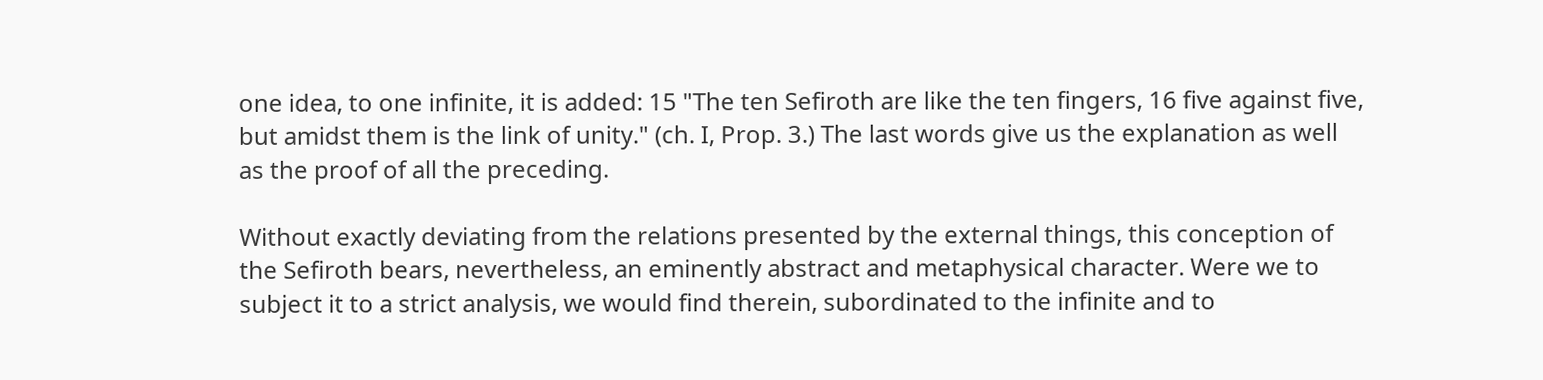one idea, to one infinite, it is added: 15 "The ten Sefiroth are like the ten fingers, 16 five against five, but amidst them is the link of unity." (ch. I, Prop. 3.) The last words give us the explanation as well as the proof of all the preceding.

Without exactly deviating from the relations presented by the external things, this conception of the Sefiroth bears, nevertheless, an eminently abstract and metaphysical character. Were we to subject it to a strict analysis, we would find therein, subordinated to the infinite and to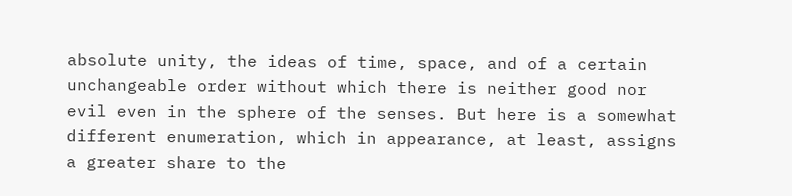absolute unity, the ideas of time, space, and of a certain unchangeable order without which there is neither good nor evil even in the sphere of the senses. But here is a somewhat different enumeration, which in appearance, at least, assigns a greater share to the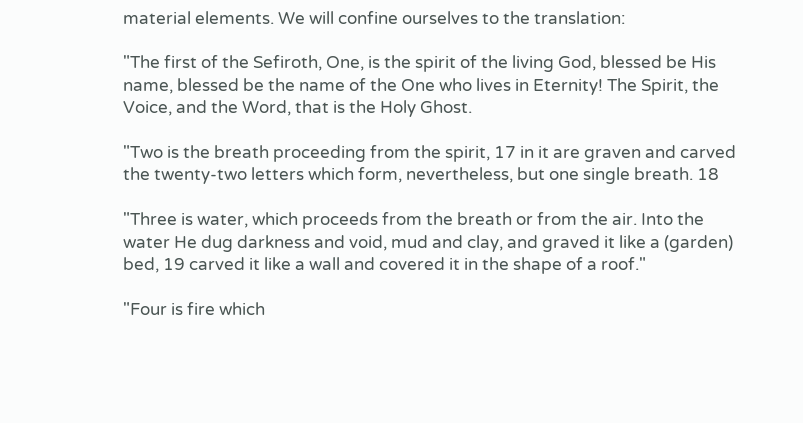material elements. We will confine ourselves to the translation:

"The first of the Sefiroth, One, is the spirit of the living God, blessed be His name, blessed be the name of the One who lives in Eternity! The Spirit, the Voice, and the Word, that is the Holy Ghost.

"Two is the breath proceeding from the spirit, 17 in it are graven and carved the twenty-two letters which form, nevertheless, but one single breath. 18

"Three is water, which proceeds from the breath or from the air. Into the water He dug darkness and void, mud and clay, and graved it like a (garden) bed, 19 carved it like a wall and covered it in the shape of a roof."

"Four is fire which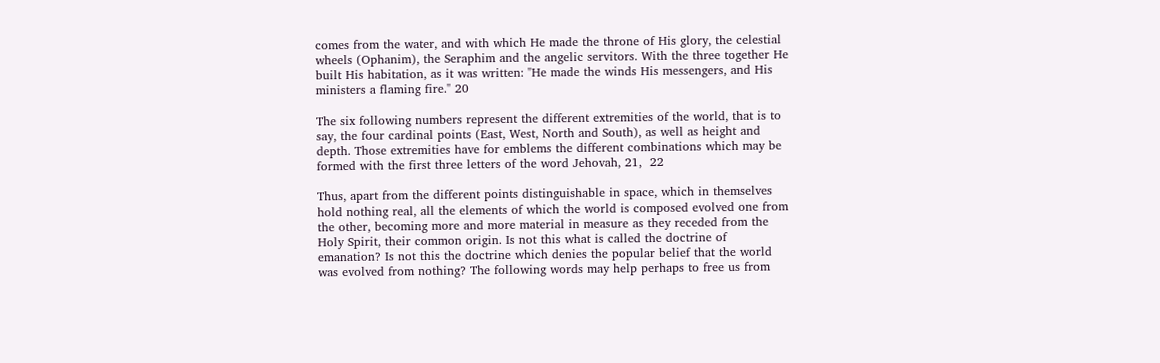comes from the water, and with which He made the throne of His glory, the celestial wheels (Ophanim), the Seraphim and the angelic servitors. With the three together He built His habitation, as it was written: "He made the winds His messengers, and His ministers a flaming fire." 20

The six following numbers represent the different extremities of the world, that is to say, the four cardinal points (East, West, North and South), as well as height and depth. Those extremities have for emblems the different combinations which may be formed with the first three letters of the word Jehovah, 21,  22

Thus, apart from the different points distinguishable in space, which in themselves hold nothing real, all the elements of which the world is composed evolved one from the other, becoming more and more material in measure as they receded from the Holy Spirit, their common origin. Is not this what is called the doctrine of emanation? Is not this the doctrine which denies the popular belief that the world was evolved from nothing? The following words may help perhaps to free us from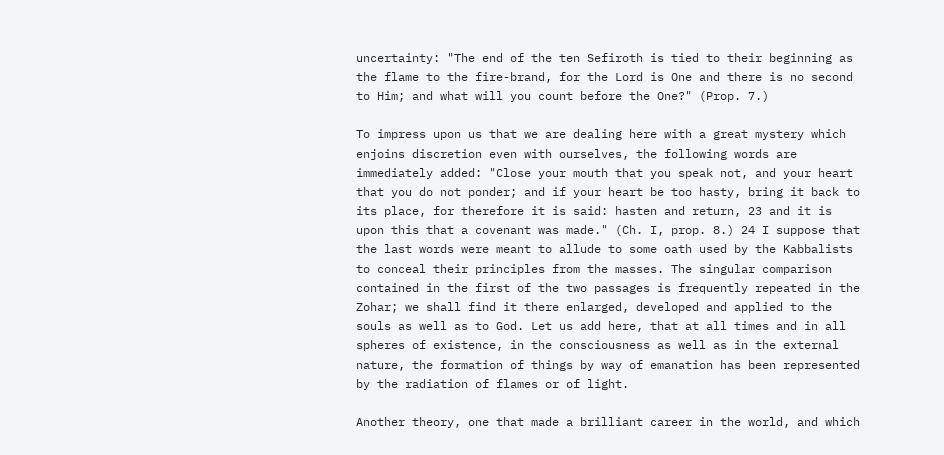uncertainty: "The end of the ten Sefiroth is tied to their beginning as the flame to the fire-brand, for the Lord is One and there is no second to Him; and what will you count before the One?" (Prop. 7.)

To impress upon us that we are dealing here with a great mystery which enjoins discretion even with ourselves, the following words are immediately added: "Close your mouth that you speak not, and your heart that you do not ponder; and if your heart be too hasty, bring it back to its place, for therefore it is said: hasten and return, 23 and it is upon this that a covenant was made." (Ch. I, prop. 8.) 24 I suppose that the last words were meant to allude to some oath used by the Kabbalists to conceal their principles from the masses. The singular comparison contained in the first of the two passages is frequently repeated in the Zohar; we shall find it there enlarged, developed and applied to the souls as well as to God. Let us add here, that at all times and in all spheres of existence, in the consciousness as well as in the external nature, the formation of things by way of emanation has been represented by the radiation of flames or of light.

Another theory, one that made a brilliant career in the world, and which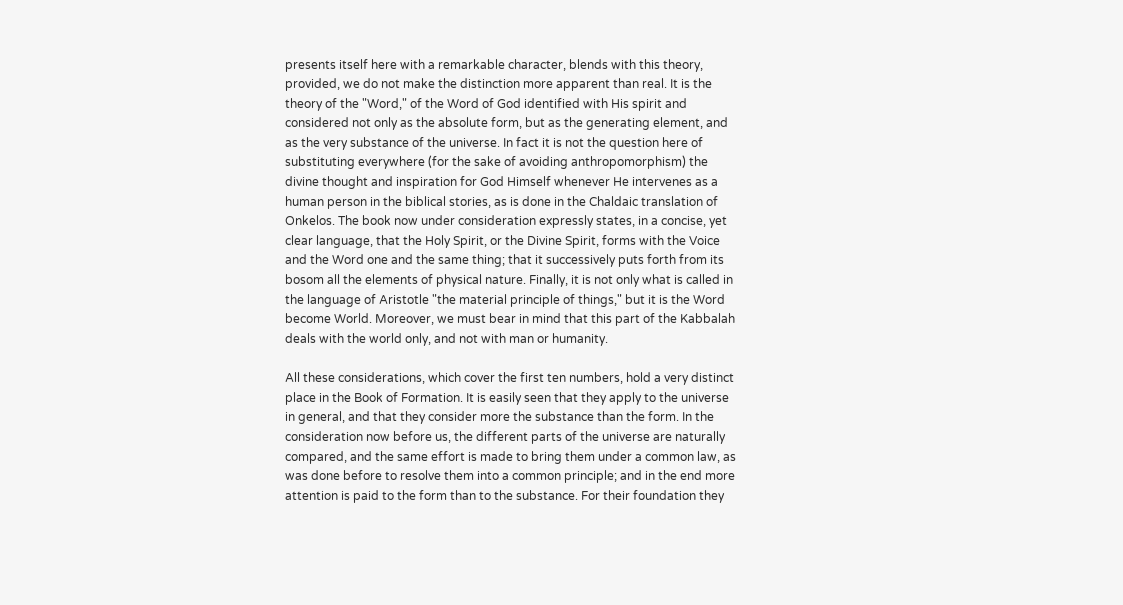presents itself here with a remarkable character, blends with this theory, provided, we do not make the distinction more apparent than real. It is the theory of the "Word," of the Word of God identified with His spirit and considered not only as the absolute form, but as the generating element, and as the very substance of the universe. In fact it is not the question here of substituting everywhere (for the sake of avoiding anthropomorphism) the divine thought and inspiration for God Himself whenever He intervenes as a human person in the biblical stories, as is done in the Chaldaic translation of Onkelos. The book now under consideration expressly states, in a concise, yet clear language, that the Holy Spirit, or the Divine Spirit, forms with the Voice and the Word one and the same thing; that it successively puts forth from its bosom all the elements of physical nature. Finally, it is not only what is called in the language of Aristotle "the material principle of things," but it is the Word become World. Moreover, we must bear in mind that this part of the Kabbalah deals with the world only, and not with man or humanity.

All these considerations, which cover the first ten numbers, hold a very distinct place in the Book of Formation. It is easily seen that they apply to the universe in general, and that they consider more the substance than the form. In the consideration now before us, the different parts of the universe are naturally compared, and the same effort is made to bring them under a common law, as was done before to resolve them into a common principle; and in the end more attention is paid to the form than to the substance. For their foundation they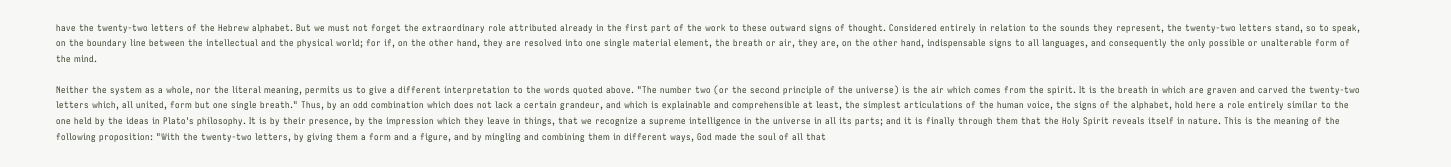have the twenty-two letters of the Hebrew alphabet. But we must not forget the extraordinary role attributed already in the first part of the work to these outward signs of thought. Considered entirely in relation to the sounds they represent, the twenty-two letters stand, so to speak, on the boundary line between the intellectual and the physical world; for if, on the other hand, they are resolved into one single material element, the breath or air, they are, on the other hand, indispensable signs to all languages, and consequently the only possible or unalterable form of the mind.

Neither the system as a whole, nor the literal meaning, permits us to give a different interpretation to the words quoted above. "The number two (or the second principle of the universe) is the air which comes from the spirit. It is the breath in which are graven and carved the twenty-two letters which, all united, form but one single breath." Thus, by an odd combination which does not lack a certain grandeur, and which is explainable and comprehensible at least, the simplest articulations of the human voice, the signs of the alphabet, hold here a role entirely similar to the one held by the ideas in Plato's philosophy. It is by their presence, by the impression which they leave in things, that we recognize a supreme intelligence in the universe in all its parts; and it is finally through them that the Holy Spirit reveals itself in nature. This is the meaning of the following proposition: "With the twenty-two letters, by giving them a form and a figure, and by mingling and combining them in different ways, God made the soul of all that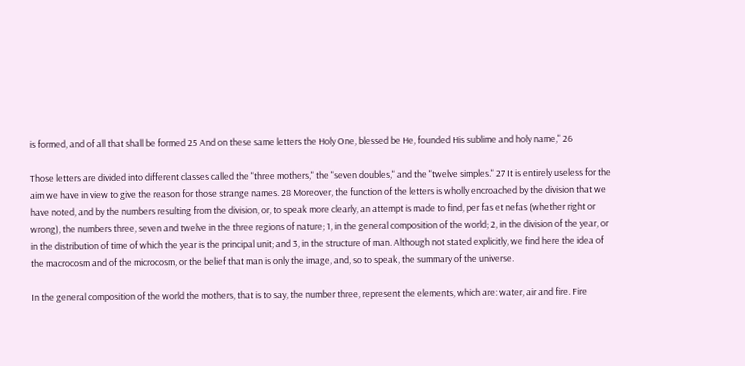is formed, and of all that shall be formed 25 And on these same letters the Holy One, blessed be He, founded His sublime and holy name," 26

Those letters are divided into different classes called the "three mothers," the "seven doubles," and the "twelve simples." 27 It is entirely useless for the aim we have in view to give the reason for those strange names. 28 Moreover, the function of the letters is wholly encroached by the division that we have noted, and by the numbers resulting from the division, or, to speak more clearly, an attempt is made to find, per fas et nefas (whether right or wrong), the numbers three, seven and twelve in the three regions of nature; 1, in the general composition of the world; 2, in the division of the year, or in the distribution of time of which the year is the principal unit; and 3, in the structure of man. Although not stated explicitly, we find here the idea of the macrocosm and of the microcosm, or the belief that man is only the image, and, so to speak, the summary of the universe.

In the general composition of the world the mothers, that is to say, the number three, represent the elements, which are: water, air and fire. Fire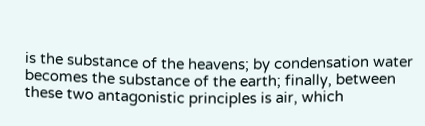is the substance of the heavens; by condensation water becomes the substance of the earth; finally, between these two antagonistic principles is air, which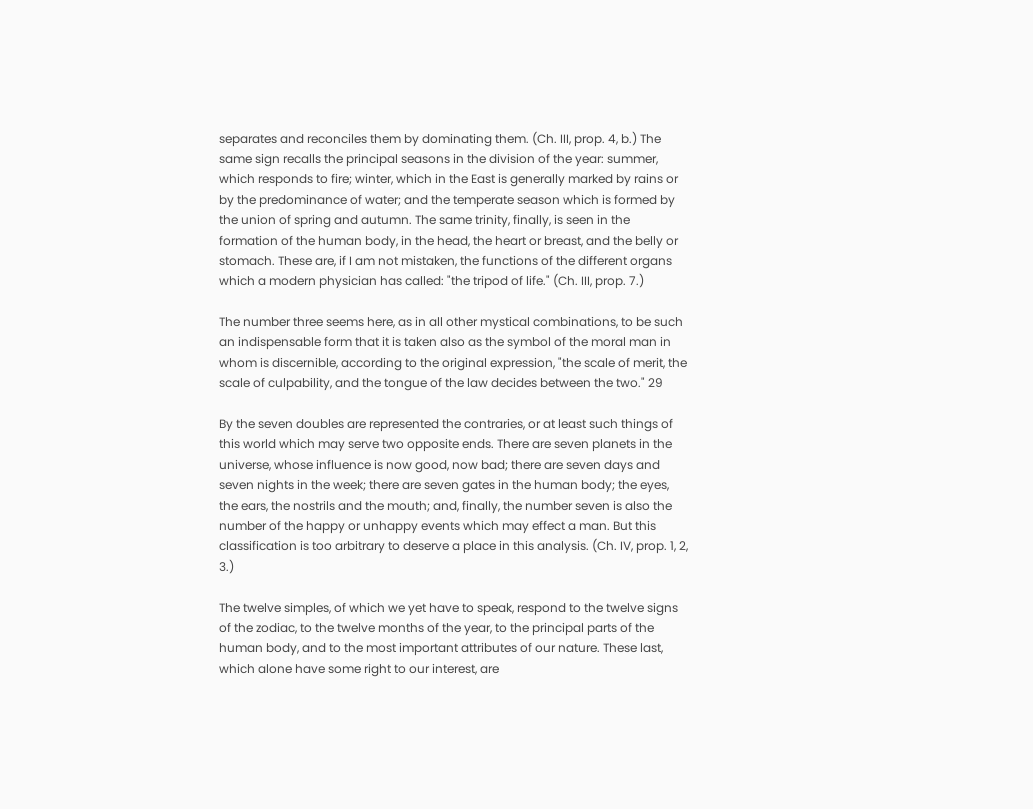separates and reconciles them by dominating them. (Ch. III, prop. 4, b.) The same sign recalls the principal seasons in the division of the year: summer, which responds to fire; winter, which in the East is generally marked by rains or by the predominance of water; and the temperate season which is formed by the union of spring and autumn. The same trinity, finally, is seen in the formation of the human body, in the head, the heart or breast, and the belly or stomach. These are, if I am not mistaken, the functions of the different organs which a modern physician has called: "the tripod of life." (Ch. III, prop. 7.)

The number three seems here, as in all other mystical combinations, to be such an indispensable form that it is taken also as the symbol of the moral man in whom is discernible, according to the original expression, "the scale of merit, the scale of culpability, and the tongue of the law decides between the two." 29

By the seven doubles are represented the contraries, or at least such things of this world which may serve two opposite ends. There are seven planets in the universe, whose influence is now good, now bad; there are seven days and seven nights in the week; there are seven gates in the human body; the eyes, the ears, the nostrils and the mouth; and, finally, the number seven is also the number of the happy or unhappy events which may effect a man. But this classification is too arbitrary to deserve a place in this analysis. (Ch. IV, prop. 1, 2, 3.)

The twelve simples, of which we yet have to speak, respond to the twelve signs of the zodiac, to the twelve months of the year, to the principal parts of the human body, and to the most important attributes of our nature. These last, which alone have some right to our interest, are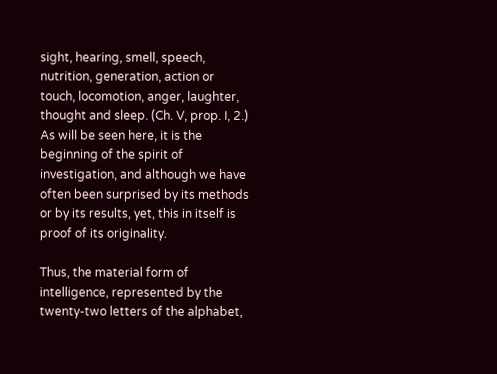sight, hearing, smell, speech, nutrition, generation, action or touch, locomotion, anger, laughter, thought and sleep. (Ch. V, prop. I, 2.) As will be seen here, it is the beginning of the spirit of investigation, and although we have often been surprised by its methods or by its results, yet, this in itself is proof of its originality.

Thus, the material form of intelligence, represented by the twenty-two letters of the alphabet,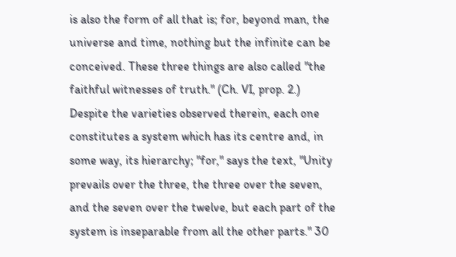is also the form of all that is; for, beyond man, the universe and time, nothing but the infinite can be conceived. These three things are also called "the faithful witnesses of truth." (Ch. VI, prop. 2.) Despite the varieties observed therein, each one constitutes a system which has its centre and, in some way, its hierarchy; "for," says the text, "Unity prevails over the three, the three over the seven, and the seven over the twelve, but each part of the system is inseparable from all the other parts." 30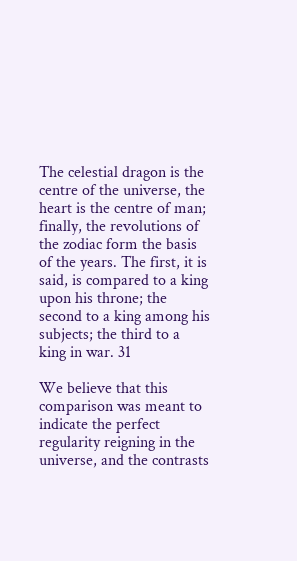The celestial dragon is the centre of the universe, the heart is the centre of man; finally, the revolutions of the zodiac form the basis of the years. The first, it is said, is compared to a king upon his throne; the second to a king among his subjects; the third to a king in war. 31

We believe that this comparison was meant to indicate the perfect regularity reigning in the universe, and the contrasts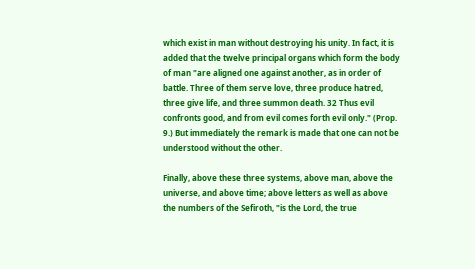which exist in man without destroying his unity. In fact, it is added that the twelve principal organs which form the body of man "are aligned one against another, as in order of battle. Three of them serve love, three produce hatred, three give life, and three summon death. 32 Thus evil confronts good, and from evil comes forth evil only." (Prop. 9.) But immediately the remark is made that one can not be understood without the other.

Finally, above these three systems, above man, above the universe, and above time; above letters as well as above the numbers of the Sefiroth, "is the Lord, the true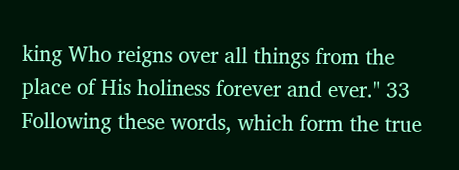king Who reigns over all things from the place of His holiness forever and ever." 33 Following these words, which form the true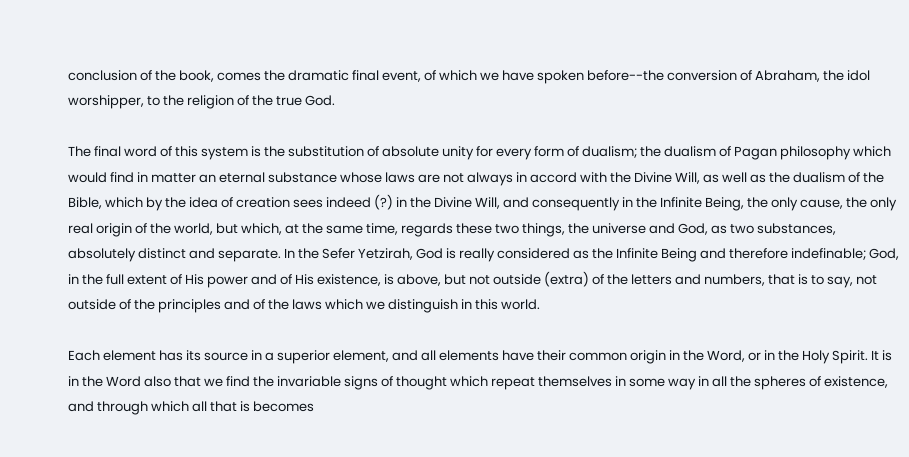conclusion of the book, comes the dramatic final event, of which we have spoken before--the conversion of Abraham, the idol worshipper, to the religion of the true God.

The final word of this system is the substitution of absolute unity for every form of dualism; the dualism of Pagan philosophy which would find in matter an eternal substance whose laws are not always in accord with the Divine Will, as well as the dualism of the Bible, which by the idea of creation sees indeed (?) in the Divine Will, and consequently in the Infinite Being, the only cause, the only real origin of the world, but which, at the same time, regards these two things, the universe and God, as two substances, absolutely distinct and separate. In the Sefer Yetzirah, God is really considered as the Infinite Being and therefore indefinable; God, in the full extent of His power and of His existence, is above, but not outside (extra) of the letters and numbers, that is to say, not outside of the principles and of the laws which we distinguish in this world.

Each element has its source in a superior element, and all elements have their common origin in the Word, or in the Holy Spirit. It is in the Word also that we find the invariable signs of thought which repeat themselves in some way in all the spheres of existence, and through which all that is becomes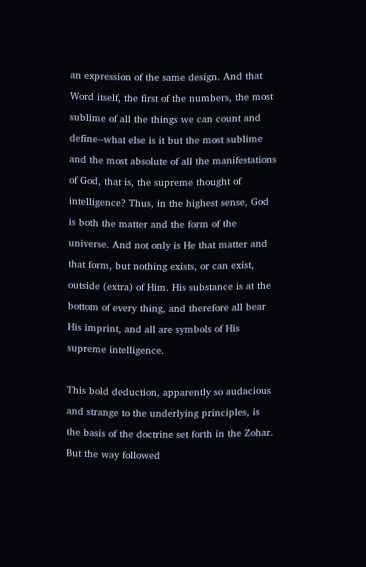an expression of the same design. And that Word itself, the first of the numbers, the most sublime of all the things we can count and define--what else is it but the most sublime and the most absolute of all the manifestations of God, that is, the supreme thought of intelligence? Thus, in the highest sense, God is both the matter and the form of the universe. And not only is He that matter and that form, but nothing exists, or can exist, outside (extra) of Him. His substance is at the bottom of every thing, and therefore all bear His imprint, and all are symbols of His supreme intelligence.

This bold deduction, apparently so audacious and strange to the underlying principles, is the basis of the doctrine set forth in the Zohar. But the way followed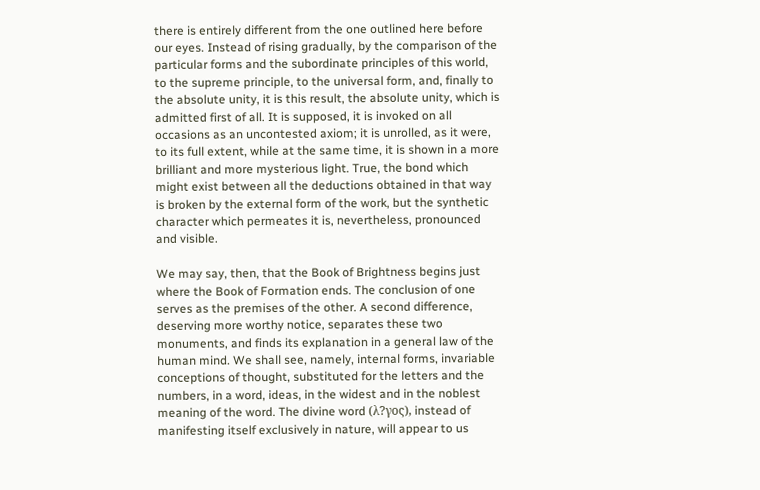there is entirely different from the one outlined here before our eyes. Instead of rising gradually, by the comparison of the particular forms and the subordinate principles of this world, to the supreme principle, to the universal form, and, finally to the absolute unity, it is this result, the absolute unity, which is admitted first of all. It is supposed, it is invoked on all occasions as an uncontested axiom; it is unrolled, as it were, to its full extent, while at the same time, it is shown in a more brilliant and more mysterious light. True, the bond which might exist between all the deductions obtained in that way is broken by the external form of the work, but the synthetic character which permeates it is, nevertheless, pronounced and visible.

We may say, then, that the Book of Brightness begins just where the Book of Formation ends. The conclusion of one serves as the premises of the other. A second difference, deserving more worthy notice, separates these two monuments, and finds its explanation in a general law of the human mind. We shall see, namely, internal forms, invariable conceptions of thought, substituted for the letters and the numbers, in a word, ideas, in the widest and in the noblest meaning of the word. The divine word (λ?γος), instead of manifesting itself exclusively in nature, will appear to us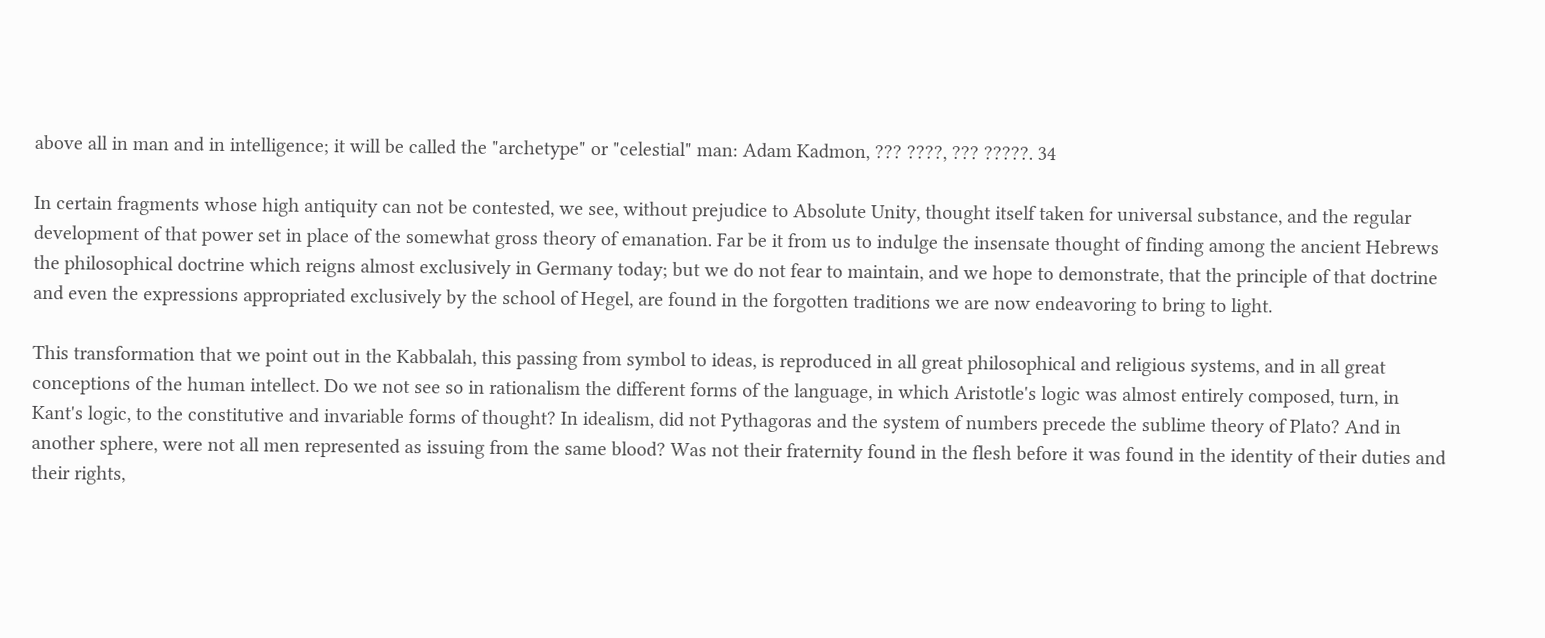above all in man and in intelligence; it will be called the "archetype" or "celestial" man: Adam Kadmon, ??? ????, ??? ?????. 34

In certain fragments whose high antiquity can not be contested, we see, without prejudice to Absolute Unity, thought itself taken for universal substance, and the regular development of that power set in place of the somewhat gross theory of emanation. Far be it from us to indulge the insensate thought of finding among the ancient Hebrews the philosophical doctrine which reigns almost exclusively in Germany today; but we do not fear to maintain, and we hope to demonstrate, that the principle of that doctrine and even the expressions appropriated exclusively by the school of Hegel, are found in the forgotten traditions we are now endeavoring to bring to light.

This transformation that we point out in the Kabbalah, this passing from symbol to ideas, is reproduced in all great philosophical and religious systems, and in all great conceptions of the human intellect. Do we not see so in rationalism the different forms of the language, in which Aristotle's logic was almost entirely composed, turn, in Kant's logic, to the constitutive and invariable forms of thought? In idealism, did not Pythagoras and the system of numbers precede the sublime theory of Plato? And in another sphere, were not all men represented as issuing from the same blood? Was not their fraternity found in the flesh before it was found in the identity of their duties and their rights,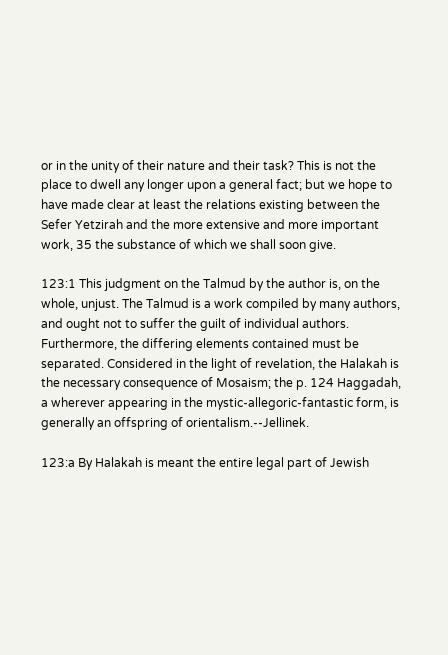or in the unity of their nature and their task? This is not the place to dwell any longer upon a general fact; but we hope to have made clear at least the relations existing between the Sefer Yetzirah and the more extensive and more important work, 35 the substance of which we shall soon give.

123:1 This judgment on the Talmud by the author is, on the whole, unjust. The Talmud is a work compiled by many authors, and ought not to suffer the guilt of individual authors. Furthermore, the differing elements contained must be separated. Considered in the light of revelation, the Halakah is the necessary consequence of Mosaism; the p. 124 Haggadah, a wherever appearing in the mystic-allegoric-fantastic form, is generally an offspring of orientalism.--Jellinek.

123:a By Halakah is meant the entire legal part of Jewish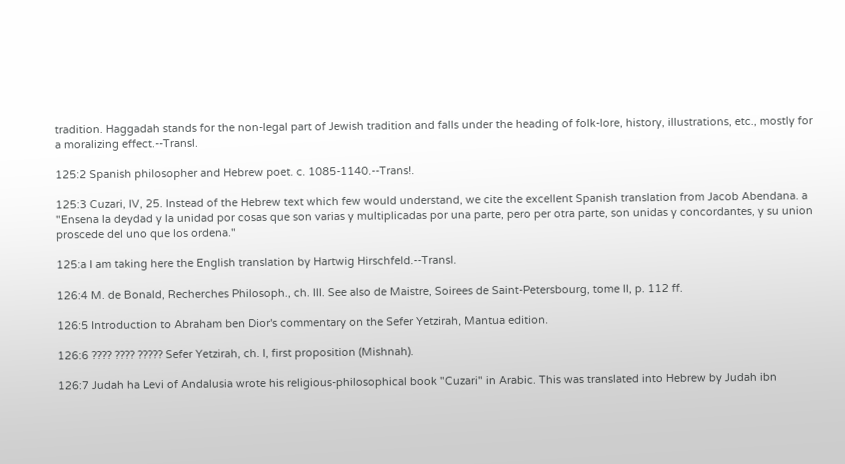tradition. Haggadah stands for the non-legal part of Jewish tradition and falls under the heading of folk-lore, history, illustrations, etc., mostly for a moralizing effect.--Transl.

125:2 Spanish philosopher and Hebrew poet. c. 1085-1140.--Trans!.

125:3 Cuzari, IV, 25. Instead of the Hebrew text which few would understand, we cite the excellent Spanish translation from Jacob Abendana. a "Ensena la deydad y la unidad por cosas que son varias y multiplicadas por una parte, pero per otra parte, son unidas y concordantes, y su union proscede del uno que los ordena."

125:a I am taking here the English translation by Hartwig Hirschfeld.--Transl.

126:4 M. de Bonald, Recherches Philosoph., ch. III. See also de Maistre, Soirees de Saint-Petersbourg, tome II, p. 112 ff.

126:5 Introduction to Abraham ben Dior's commentary on the Sefer Yetzirah, Mantua edition.

126:6 ???? ???? ????? Sefer Yetzirah, ch. I, first proposition (Mishnah).

126:7 Judah ha Levi of Andalusia wrote his religious-philosophical book "Cuzari" in Arabic. This was translated into Hebrew by Judah ibn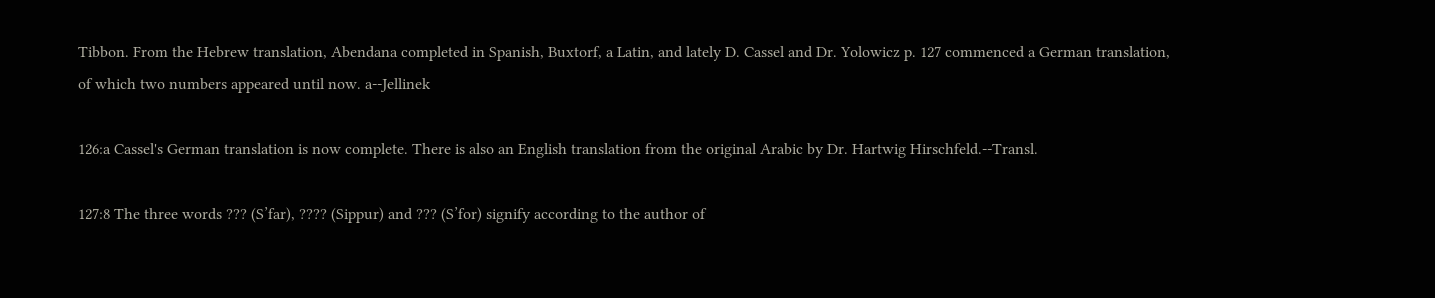Tibbon. From the Hebrew translation, Abendana completed in Spanish, Buxtorf, a Latin, and lately D. Cassel and Dr. Yolowicz p. 127 commenced a German translation, of which two numbers appeared until now. a--Jellinek

126:a Cassel's German translation is now complete. There is also an English translation from the original Arabic by Dr. Hartwig Hirschfeld.--Transl.

127:8 The three words ??? (S’far), ???? (Sippur) and ??? (S’for) signify according to the author of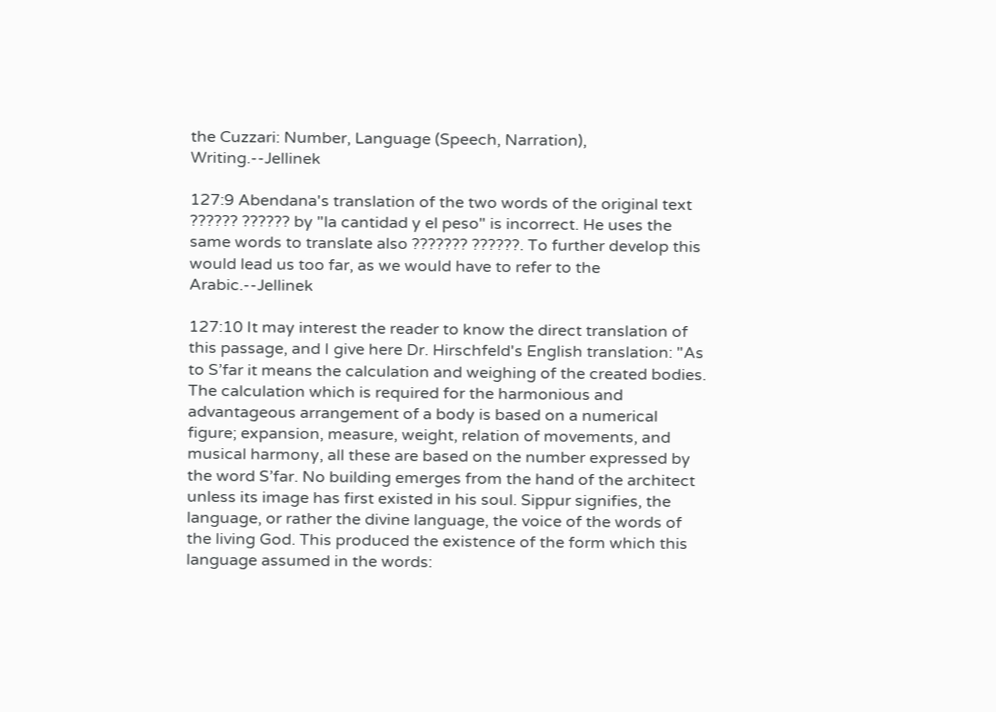the Cuzzari: Number, Language (Speech, Narration), Writing.--Jellinek

127:9 Abendana's translation of the two words of the original text ?????? ?????? by "la cantidad y el peso" is incorrect. He uses the same words to translate also ??????? ??????. To further develop this would lead us too far, as we would have to refer to the Arabic.--Jellinek

127:10 It may interest the reader to know the direct translation of this passage, and I give here Dr. Hirschfeld's English translation: "As to S’far it means the calculation and weighing of the created bodies. The calculation which is required for the harmonious and advantageous arrangement of a body is based on a numerical figure; expansion, measure, weight, relation of movements, and musical harmony, all these are based on the number expressed by the word S’far. No building emerges from the hand of the architect unless its image has first existed in his soul. Sippur signifies, the language, or rather the divine language, the voice of the words of the living God. This produced the existence of the form which this language assumed in the words: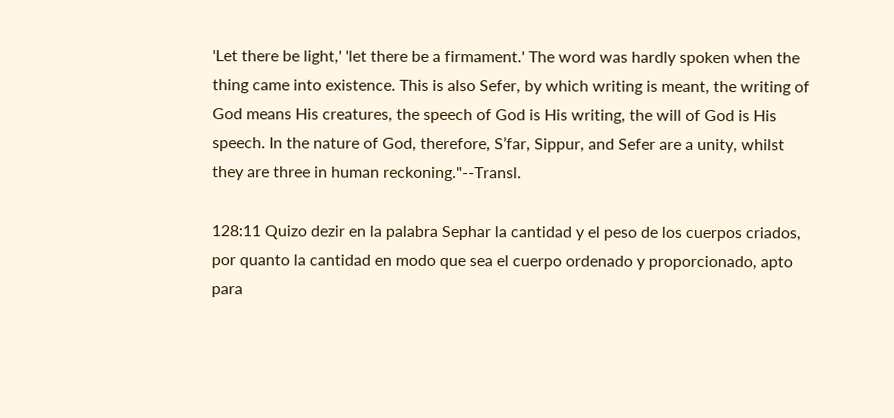'Let there be light,' 'let there be a firmament.' The word was hardly spoken when the thing came into existence. This is also Sefer, by which writing is meant, the writing of God means His creatures, the speech of God is His writing, the will of God is His speech. In the nature of God, therefore, S’far, Sippur, and Sefer are a unity, whilst they are three in human reckoning."--Transl.

128:11 Quizo dezir en la palabra Sephar la cantidad y el peso de los cuerpos criados, por quanto la cantidad en modo que sea el cuerpo ordenado y proporcionado, apto para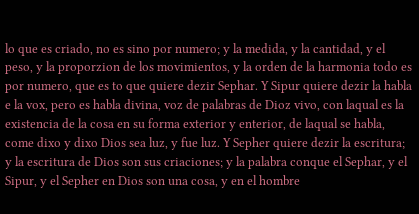lo que es criado, no es sino por numero; y la medida, y la cantidad, y el peso, y la proporzion de los movimientos, y la orden de la harmonia todo es por numero, que es to que quiere dezir Sephar. Y Sipur quiere dezir la habla e la vox, pero es habla divina, voz de palabras de Dioz vivo, con laqual es la existencia de la cosa en su forma exterior y enterior, de laqual se habla, come dixo y dixo Dios sea luz, y fue luz. Y Sepher quiere dezir la escritura; y la escritura de Dios son sus criaciones; y la palabra conque el Sephar, y el Sipur, y el Sepher en Dios son una cosa, y en el hombre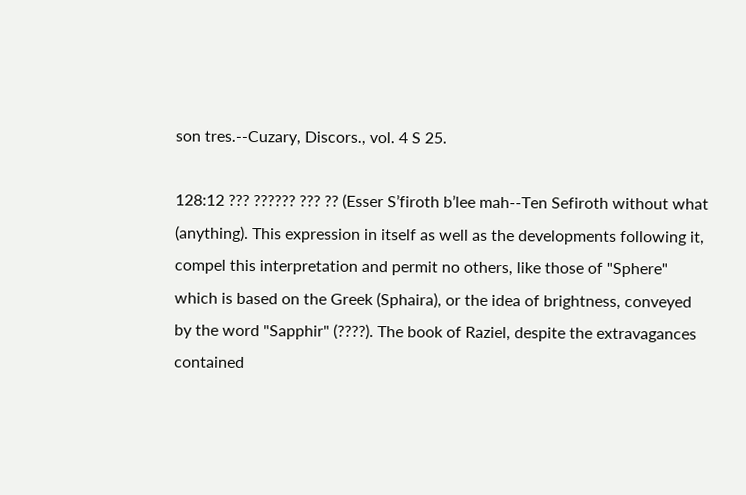son tres.--Cuzary, Discors., vol. 4 S 25.

128:12 ??? ?????? ??? ?? (Esser S’firoth b’lee mah--Ten Sefiroth without what (anything). This expression in itself as well as the developments following it, compel this interpretation and permit no others, like those of "Sphere" which is based on the Greek (Sphaira), or the idea of brightness, conveyed by the word "Sapphir" (????). The book of Raziel, despite the extravagances contained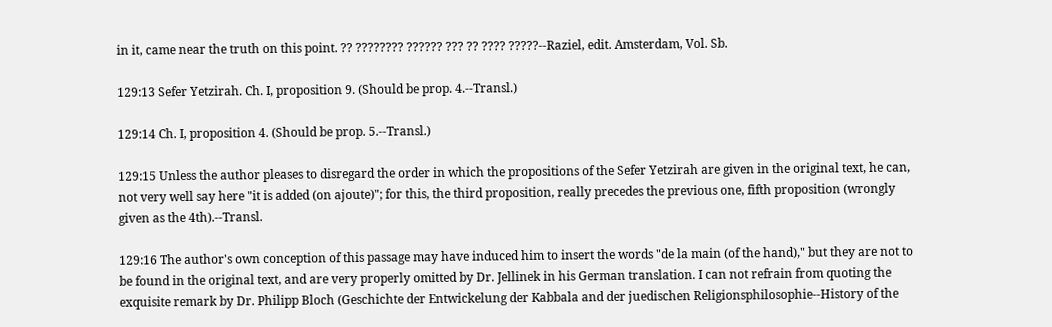in it, came near the truth on this point. ?? ???????? ?????? ??? ?? ???? ?????--Raziel, edit. Amsterdam, Vol. Sb.

129:13 Sefer Yetzirah. Ch. I, proposition 9. (Should be prop. 4.--Transl.)

129:14 Ch. I, proposition 4. (Should be prop. 5.--Transl.)

129:15 Unless the author pleases to disregard the order in which the propositions of the Sefer Yetzirah are given in the original text, he can, not very well say here "it is added (on ajoute)"; for this, the third proposition, really precedes the previous one, fifth proposition (wrongly given as the 4th).--Transl.

129:16 The author's own conception of this passage may have induced him to insert the words "de la main (of the hand)," but they are not to be found in the original text, and are very properly omitted by Dr. Jellinek in his German translation. I can not refrain from quoting the exquisite remark by Dr. Philipp Bloch (Geschichte der Entwickelung der Kabbala and der juedischen Religionsphilosophie--History of the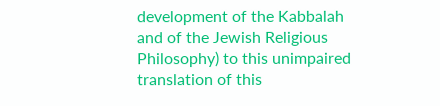development of the Kabbalah and of the Jewish Religious Philosophy) to this unimpaired translation of this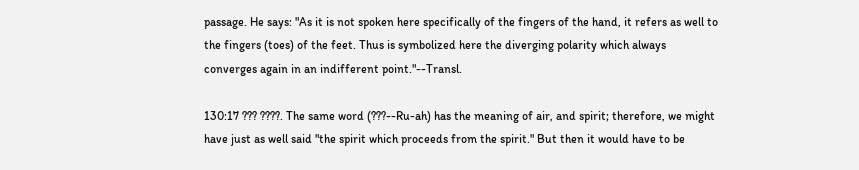passage. He says: "As it is not spoken here specifically of the fingers of the hand, it refers as well to the fingers (toes) of the feet. Thus is symbolized here the diverging polarity which always converges again in an indifferent point."--Transl.

130:17 ??? ????. The same word (???--Ru-ah) has the meaning of air, and spirit; therefore, we might have just as well said "the spirit which proceeds from the spirit." But then it would have to be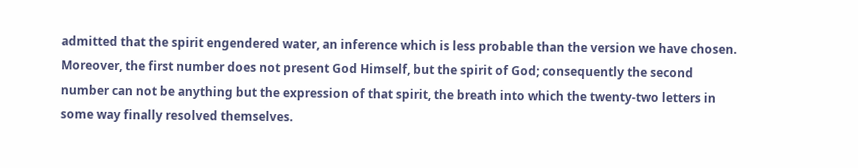admitted that the spirit engendered water, an inference which is less probable than the version we have chosen. Moreover, the first number does not present God Himself, but the spirit of God; consequently the second number can not be anything but the expression of that spirit, the breath into which the twenty-two letters in some way finally resolved themselves.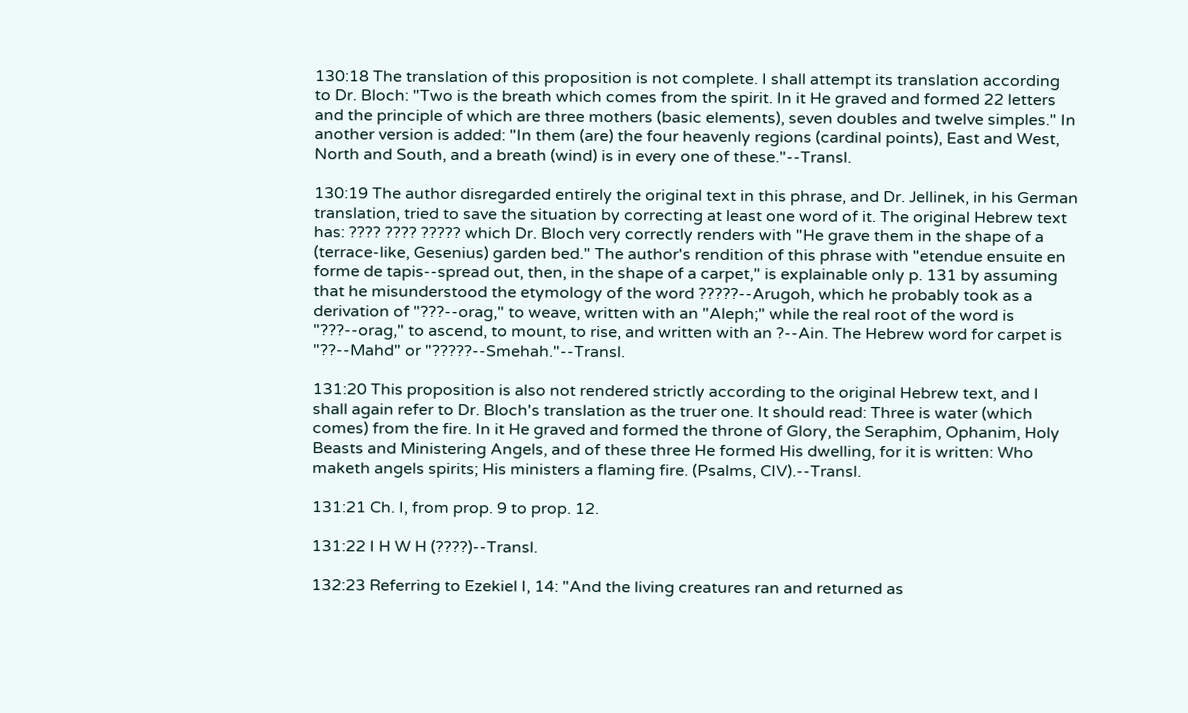130:18 The translation of this proposition is not complete. I shall attempt its translation according to Dr. Bloch: "Two is the breath which comes from the spirit. In it He graved and formed 22 letters and the principle of which are three mothers (basic elements), seven doubles and twelve simples." In another version is added: "In them (are) the four heavenly regions (cardinal points), East and West, North and South, and a breath (wind) is in every one of these."--Transl.

130:19 The author disregarded entirely the original text in this phrase, and Dr. Jellinek, in his German translation, tried to save the situation by correcting at least one word of it. The original Hebrew text has: ???? ???? ????? which Dr. Bloch very correctly renders with "He grave them in the shape of a (terrace-like, Gesenius) garden bed." The author's rendition of this phrase with "etendue ensuite en forme de tapis--spread out, then, in the shape of a carpet," is explainable only p. 131 by assuming that he misunderstood the etymology of the word ?????--Arugoh, which he probably took as a derivation of "???--orag," to weave, written with an "Aleph;" while the real root of the word is "???--orag," to ascend, to mount, to rise, and written with an ?--Ain. The Hebrew word for carpet is "??--Mahd" or "?????--Smehah."--Transl.

131:20 This proposition is also not rendered strictly according to the original Hebrew text, and I shall again refer to Dr. Bloch's translation as the truer one. It should read: Three is water (which comes) from the fire. In it He graved and formed the throne of Glory, the Seraphim, Ophanim, Holy Beasts and Ministering Angels, and of these three He formed His dwelling, for it is written: Who maketh angels spirits; His ministers a flaming fire. (Psalms, CIV).--Transl.

131:21 Ch. I, from prop. 9 to prop. 12.

131:22 I H W H (????)--Transl.

132:23 Referring to Ezekiel I, 14: "And the living creatures ran and returned as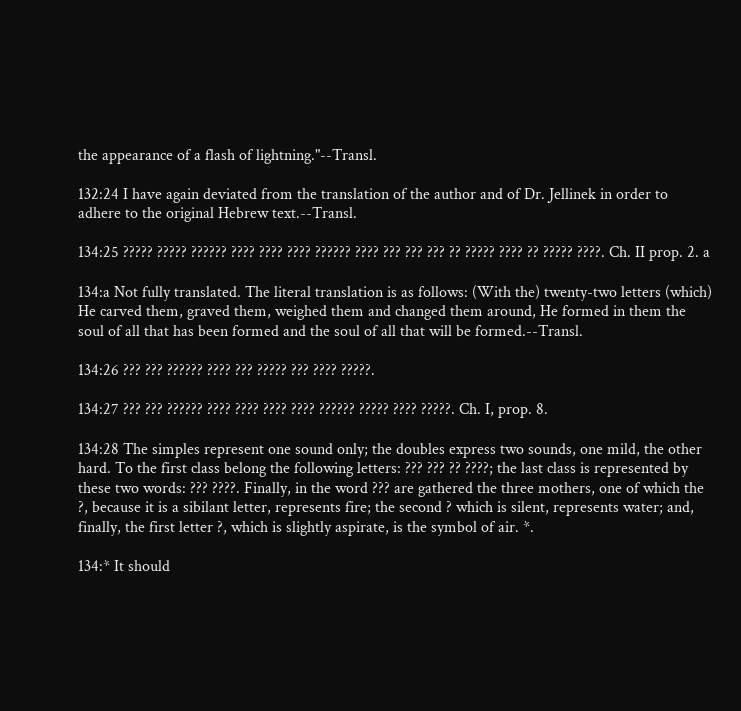the appearance of a flash of lightning."--Transl.

132:24 I have again deviated from the translation of the author and of Dr. Jellinek in order to adhere to the original Hebrew text.--Transl.

134:25 ????? ????? ?????? ???? ???? ???? ?????? ???? ??? ??? ??? ?? ????? ???? ?? ????? ????. Ch. II prop. 2. a

134:a Not fully translated. The literal translation is as follows: (With the) twenty-two letters (which) He carved them, graved them, weighed them and changed them around, He formed in them the soul of all that has been formed and the soul of all that will be formed.--Transl.

134:26 ??? ??? ?????? ???? ??? ????? ??? ???? ?????.

134:27 ??? ??? ?????? ???? ???? ???? ???? ?????? ????? ???? ?????. Ch. I, prop. 8.

134:28 The simples represent one sound only; the doubles express two sounds, one mild, the other hard. To the first class belong the following letters: ??? ??? ?? ????; the last class is represented by these two words: ??? ????. Finally, in the word ??? are gathered the three mothers, one of which the ?, because it is a sibilant letter, represents fire; the second ? which is silent, represents water; and, finally, the first letter ?, which is slightly aspirate, is the symbol of air. *.

134:* It should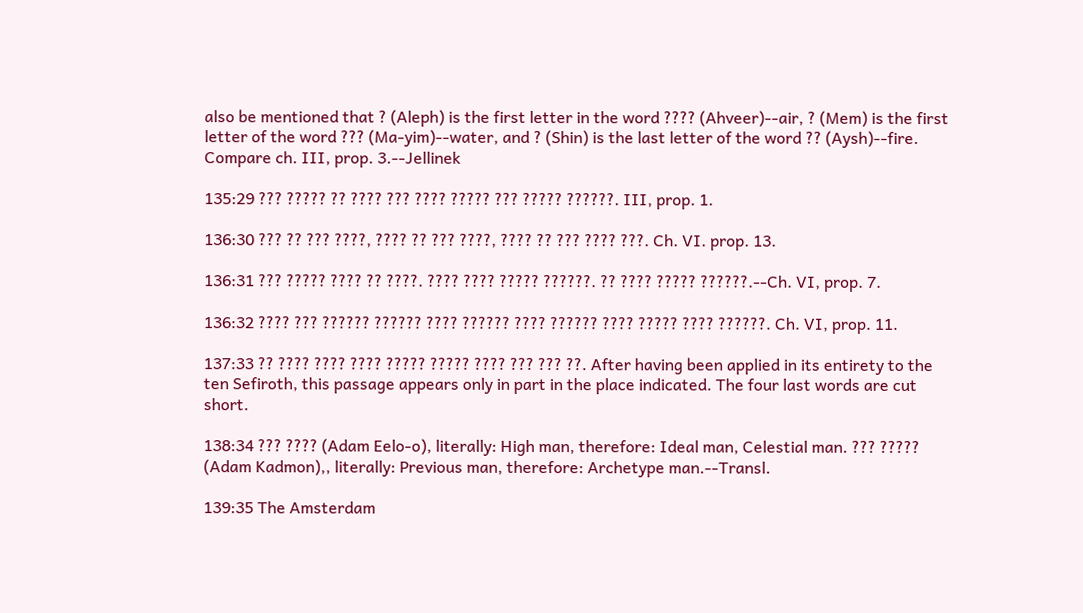also be mentioned that ? (Aleph) is the first letter in the word ???? (Ahveer)--air, ? (Mem) is the first letter of the word ??? (Ma-yim)--water, and ? (Shin) is the last letter of the word ?? (Aysh)--fire. Compare ch. III, prop. 3.--Jellinek

135:29 ??? ????? ?? ???? ??? ???? ????? ??? ????? ??????. III, prop. 1.

136:30 ??? ?? ??? ????, ???? ?? ??? ????, ???? ?? ??? ???? ???. Ch. VI. prop. 13.

136:31 ??? ????? ???? ?? ????. ???? ???? ????? ??????. ?? ???? ????? ??????.--Ch. VI, prop. 7.

136:32 ???? ??? ?????? ?????? ???? ?????? ???? ?????? ???? ????? ???? ??????. Ch. VI, prop. 11.

137:33 ?? ???? ???? ???? ????? ????? ???? ??? ??? ??. After having been applied in its entirety to the ten Sefiroth, this passage appears only in part in the place indicated. The four last words are cut short.

138:34 ??? ???? (Adam Eelo-o), literally: High man, therefore: Ideal man, Celestial man. ??? ????? (Adam Kadmon),, literally: Previous man, therefore: Archetype man.--Transl.

139:35 The Amsterdam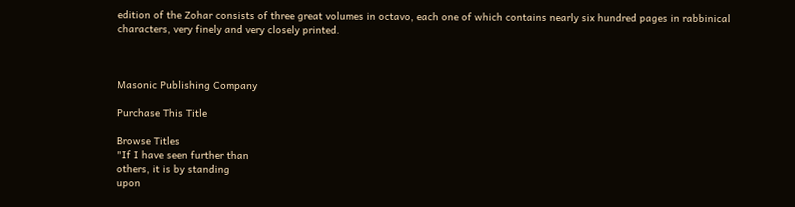edition of the Zohar consists of three great volumes in octavo, each one of which contains nearly six hundred pages in rabbinical characters, very finely and very closely printed.



Masonic Publishing Company

Purchase This Title

Browse Titles
"If I have seen further than
others, it is by standing
upon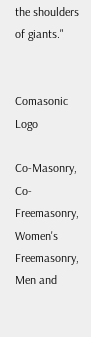the shoulders of giants."


Comasonic Logo

Co-Masonry, Co-Freemasonry, Women's Freemasonry, Men and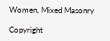Women, Mixed Masonry

Copyright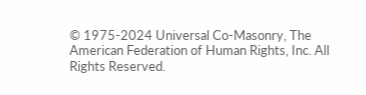© 1975-2024 Universal Co-Masonry, The American Federation of Human Rights, Inc. All Rights Reserved.